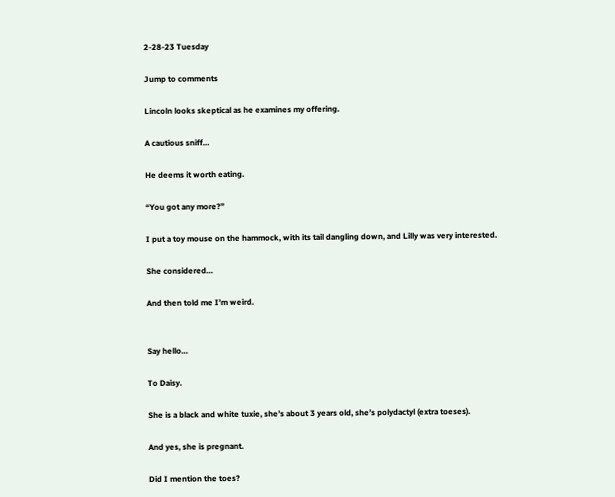2-28-23 Tuesday

Jump to comments

Lincoln looks skeptical as he examines my offering.

A cautious sniff…

He deems it worth eating.

“You got any more?”

I put a toy mouse on the hammock, with its tail dangling down, and Lilly was very interested.

She considered…

And then told me I’m weird.


Say hello…

To Daisy.

She is a black and white tuxie, she’s about 3 years old, she’s polydactyl (extra toeses).

And yes, she is pregnant.

Did I mention the toes?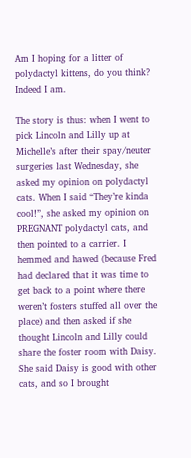Am I hoping for a litter of polydactyl kittens, do you think? Indeed I am.

The story is thus: when I went to pick Lincoln and Lilly up at Michelle’s after their spay/neuter surgeries last Wednesday, she asked my opinion on polydactyl cats. When I said “They’re kinda cool!”, she asked my opinion on PREGNANT polydactyl cats, and then pointed to a carrier. I hemmed and hawed (because Fred had declared that it was time to get back to a point where there weren’t fosters stuffed all over the place) and then asked if she thought Lincoln and Lilly could share the foster room with Daisy. She said Daisy is good with other cats, and so I brought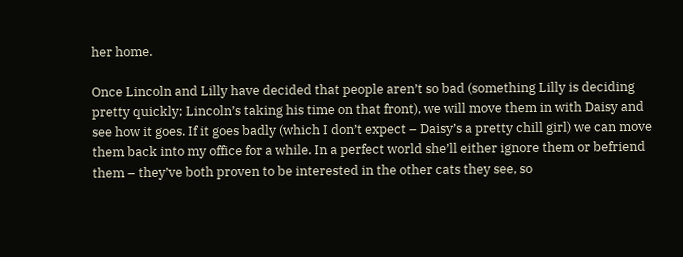her home.

Once Lincoln and Lilly have decided that people aren’t so bad (something Lilly is deciding pretty quickly; Lincoln’s taking his time on that front), we will move them in with Daisy and see how it goes. If it goes badly (which I don’t expect – Daisy’s a pretty chill girl) we can move them back into my office for a while. In a perfect world she’ll either ignore them or befriend them – they’ve both proven to be interested in the other cats they see, so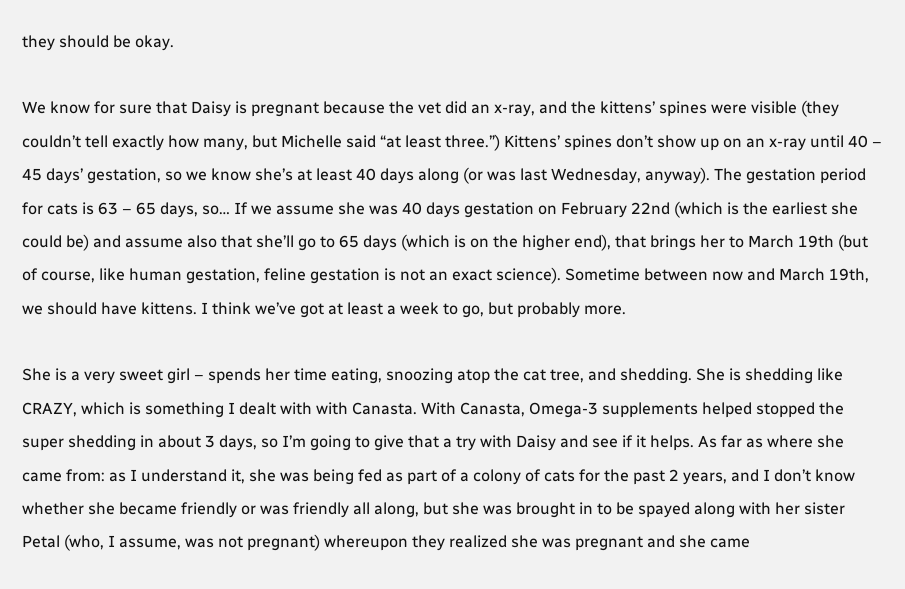they should be okay.

We know for sure that Daisy is pregnant because the vet did an x-ray, and the kittens’ spines were visible (they couldn’t tell exactly how many, but Michelle said “at least three.”) Kittens’ spines don’t show up on an x-ray until 40 – 45 days’ gestation, so we know she’s at least 40 days along (or was last Wednesday, anyway). The gestation period for cats is 63 – 65 days, so… If we assume she was 40 days gestation on February 22nd (which is the earliest she could be) and assume also that she’ll go to 65 days (which is on the higher end), that brings her to March 19th (but of course, like human gestation, feline gestation is not an exact science). Sometime between now and March 19th, we should have kittens. I think we’ve got at least a week to go, but probably more.

She is a very sweet girl – spends her time eating, snoozing atop the cat tree, and shedding. She is shedding like CRAZY, which is something I dealt with with Canasta. With Canasta, Omega-3 supplements helped stopped the super shedding in about 3 days, so I’m going to give that a try with Daisy and see if it helps. As far as where she came from: as I understand it, she was being fed as part of a colony of cats for the past 2 years, and I don’t know whether she became friendly or was friendly all along, but she was brought in to be spayed along with her sister Petal (who, I assume, was not pregnant) whereupon they realized she was pregnant and she came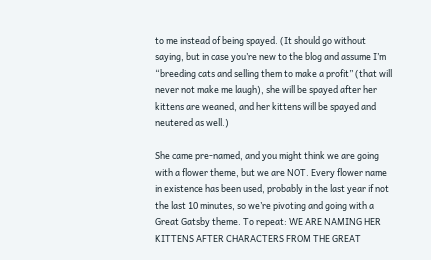to me instead of being spayed. (It should go without saying, but in case you’re new to the blog and assume I’m “breeding cats and selling them to make a profit” (that will never not make me laugh), she will be spayed after her kittens are weaned, and her kittens will be spayed and neutered as well.)

She came pre-named, and you might think we are going with a flower theme, but we are NOT. Every flower name in existence has been used, probably in the last year if not the last 10 minutes, so we’re pivoting and going with a Great Gatsby theme. To repeat: WE ARE NAMING HER KITTENS AFTER CHARACTERS FROM THE GREAT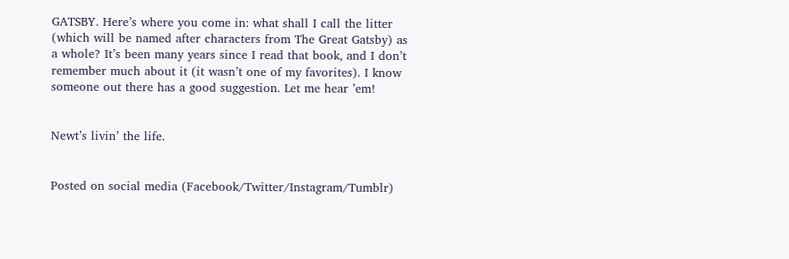GATSBY. Here’s where you come in: what shall I call the litter (which will be named after characters from The Great Gatsby) as a whole? It’s been many years since I read that book, and I don’t remember much about it (it wasn’t one of my favorites). I know someone out there has a good suggestion. Let me hear ’em!


Newt’s livin’ the life.


Posted on social media (Facebook/Twitter/Instagram/Tumblr)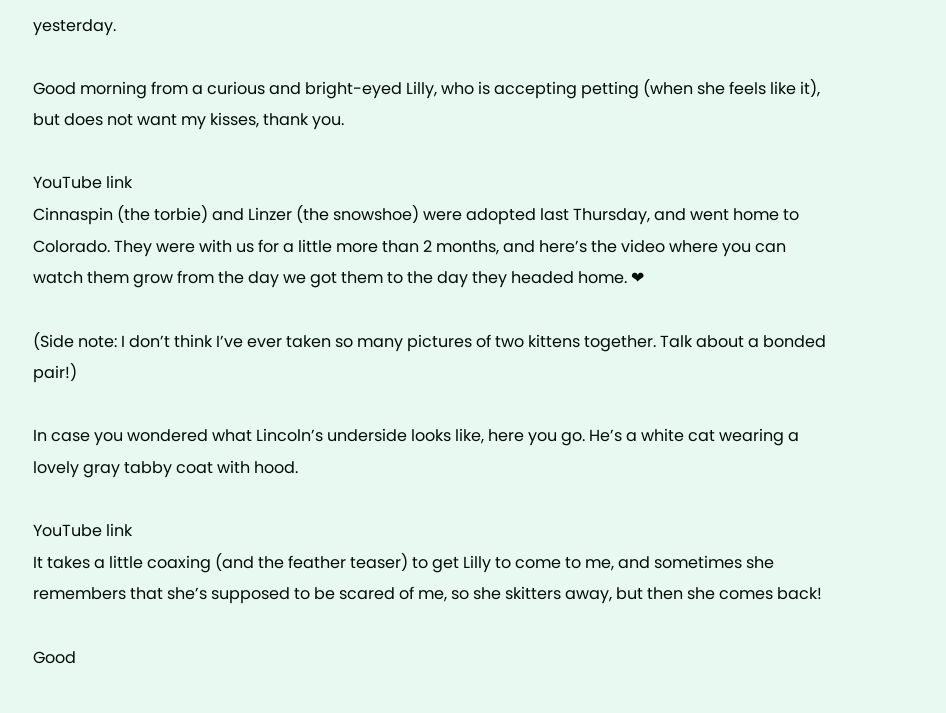yesterday.

Good morning from a curious and bright-eyed Lilly, who is accepting petting (when she feels like it), but does not want my kisses, thank you.

YouTube link
Cinnaspin (the torbie) and Linzer (the snowshoe) were adopted last Thursday, and went home to Colorado. They were with us for a little more than 2 months, and here’s the video where you can watch them grow from the day we got them to the day they headed home. ❤

(Side note: I don’t think I’ve ever taken so many pictures of two kittens together. Talk about a bonded pair!)

In case you wondered what Lincoln’s underside looks like, here you go. He’s a white cat wearing a lovely gray tabby coat with hood.

YouTube link
It takes a little coaxing (and the feather teaser) to get Lilly to come to me, and sometimes she remembers that she’s supposed to be scared of me, so she skitters away, but then she comes back!

Good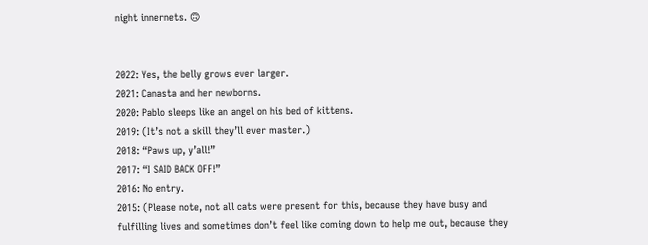night innernets. 🙃


2022: Yes, the belly grows ever larger.
2021: Canasta and her newborns.
2020: Pablo sleeps like an angel on his bed of kittens.
2019: (It’s not a skill they’ll ever master.)
2018: “Paws up, y’all!”
2017: “I SAID BACK OFF!”
2016: No entry.
2015: (Please note, not all cats were present for this, because they have busy and fulfilling lives and sometimes don’t feel like coming down to help me out, because they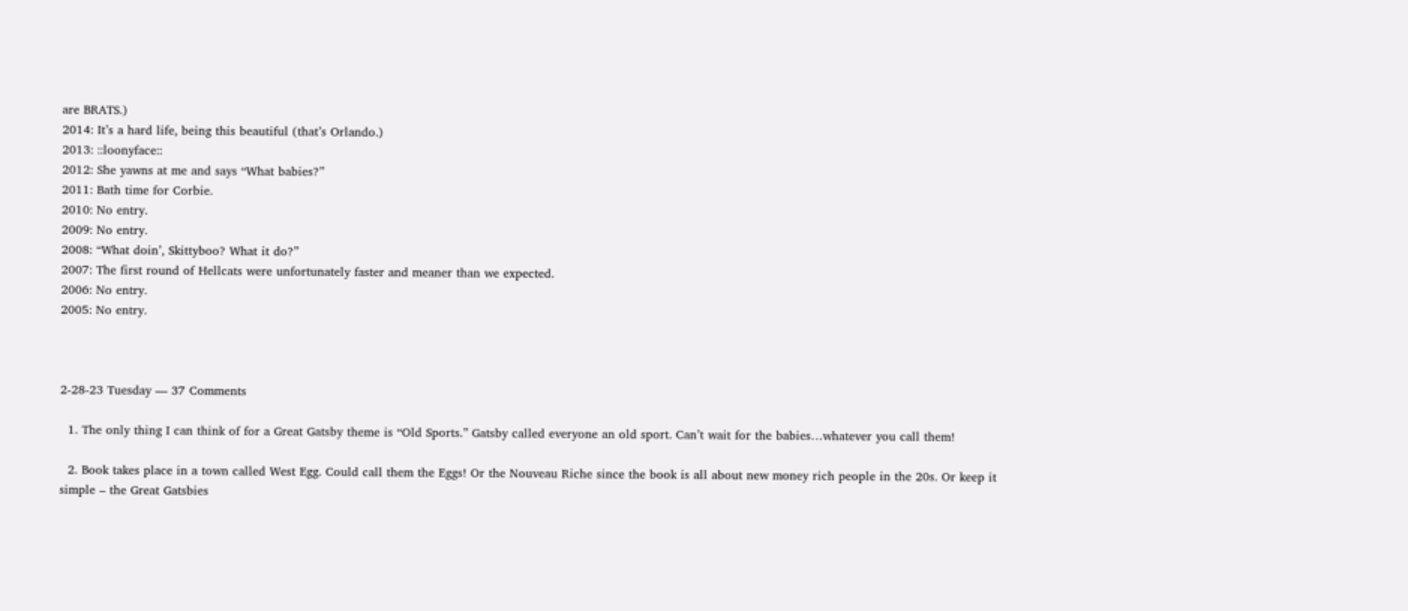are BRATS.)
2014: It’s a hard life, being this beautiful (that’s Orlando.)
2013: ::loonyface::
2012: She yawns at me and says “What babies?”
2011: Bath time for Corbie.
2010: No entry.
2009: No entry.
2008: “What doin’, Skittyboo? What it do?”
2007: The first round of Hellcats were unfortunately faster and meaner than we expected.
2006: No entry.
2005: No entry.



2-28-23 Tuesday — 37 Comments

  1. The only thing I can think of for a Great Gatsby theme is “Old Sports.” Gatsby called everyone an old sport. Can’t wait for the babies…whatever you call them!

  2. Book takes place in a town called West Egg. Could call them the Eggs! Or the Nouveau Riche since the book is all about new money rich people in the 20s. Or keep it simple – the Great Gatsbies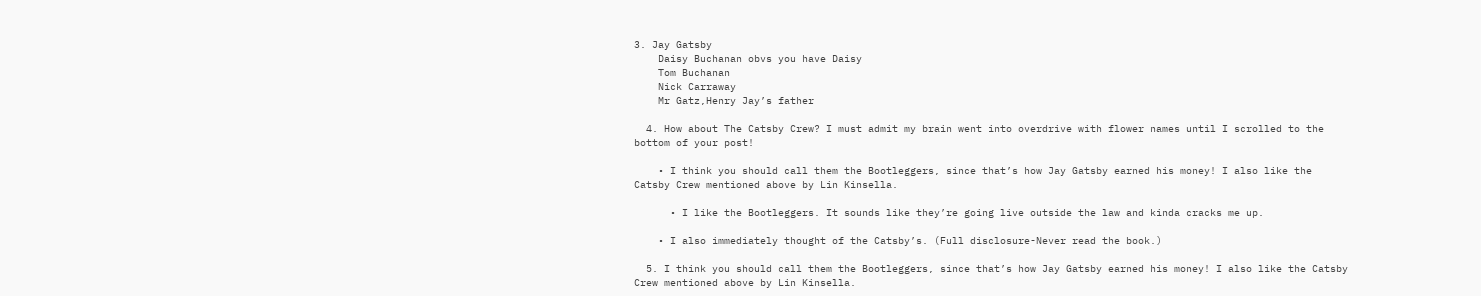3. Jay Gatsby
    Daisy Buchanan obvs you have Daisy
    Tom Buchanan
    Nick Carraway
    Mr Gatz,Henry Jay’s father

  4. How about The Catsby Crew? I must admit my brain went into overdrive with flower names until I scrolled to the bottom of your post!

    • I think you should call them the Bootleggers, since that’s how Jay Gatsby earned his money! I also like the Catsby Crew mentioned above by Lin Kinsella.

      • I like the Bootleggers. It sounds like they’re going live outside the law and kinda cracks me up.

    • I also immediately thought of the Catsby’s. (Full disclosure-Never read the book.)

  5. I think you should call them the Bootleggers, since that’s how Jay Gatsby earned his money! I also like the Catsby Crew mentioned above by Lin Kinsella.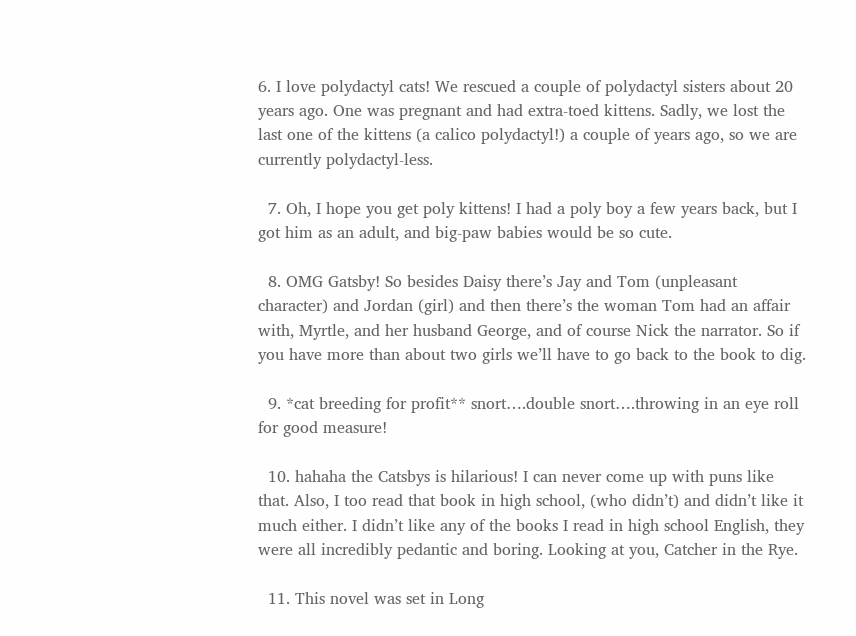6. I love polydactyl cats! We rescued a couple of polydactyl sisters about 20 years ago. One was pregnant and had extra-toed kittens. Sadly, we lost the last one of the kittens (a calico polydactyl!) a couple of years ago, so we are currently polydactyl-less.

  7. Oh, I hope you get poly kittens! I had a poly boy a few years back, but I got him as an adult, and big-paw babies would be so cute.

  8. OMG Gatsby! So besides Daisy there’s Jay and Tom (unpleasant character) and Jordan (girl) and then there’s the woman Tom had an affair with, Myrtle, and her husband George, and of course Nick the narrator. So if you have more than about two girls we’ll have to go back to the book to dig.

  9. *cat breeding for profit** snort….double snort….throwing in an eye roll for good measure!

  10. hahaha the Catsbys is hilarious! I can never come up with puns like that. Also, I too read that book in high school, (who didn’t) and didn’t like it much either. I didn’t like any of the books I read in high school English, they were all incredibly pedantic and boring. Looking at you, Catcher in the Rye.

  11. This novel was set in Long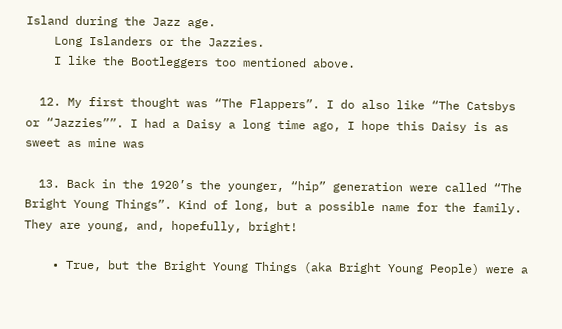Island during the Jazz age.
    Long Islanders or the Jazzies.
    I like the Bootleggers too mentioned above.

  12. My first thought was “The Flappers”. I do also like “The Catsbys or “Jazzies””. I had a Daisy a long time ago, I hope this Daisy is as sweet as mine was

  13. Back in the 1920’s the younger, “hip” generation were called “The Bright Young Things”. Kind of long, but a possible name for the family. They are young, and, hopefully, bright!

    • True, but the Bright Young Things (aka Bright Young People) were a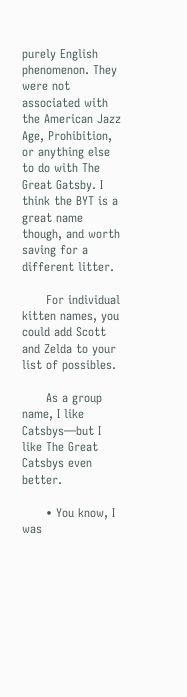purely English phenomenon. They were not associated with the American Jazz Age, Prohibition, or anything else to do with The Great Gatsby. I think the BYT is a great name though, and worth saving for a different litter.

      For individual kitten names, you could add Scott and Zelda to your list of possibles.

      As a group name, I like Catsbys—but I like The Great Catsbys even better.

      • You know, I was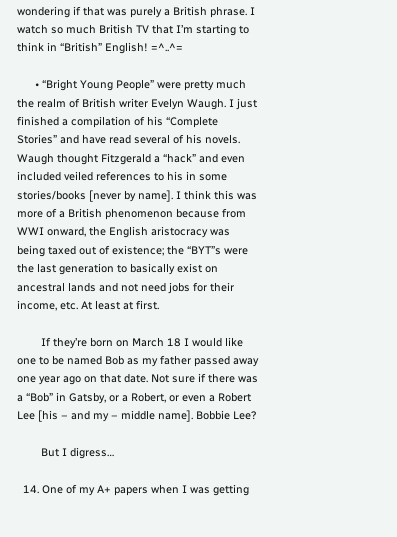wondering if that was purely a British phrase. I watch so much British TV that I’m starting to think in “British” English! =^..^=

      • “Bright Young People” were pretty much the realm of British writer Evelyn Waugh. I just finished a compilation of his “Complete Stories” and have read several of his novels. Waugh thought Fitzgerald a “hack” and even included veiled references to his in some stories/books [never by name]. I think this was more of a British phenomenon because from WWI onward, the English aristocracy was being taxed out of existence; the “BYT”s were the last generation to basically exist on ancestral lands and not need jobs for their income, etc. At least at first.

        If they’re born on March 18 I would like one to be named Bob as my father passed away one year ago on that date. Not sure if there was a “Bob” in Gatsby, or a Robert, or even a Robert Lee [his – and my – middle name]. Bobbie Lee?

        But I digress…

  14. One of my A+ papers when I was getting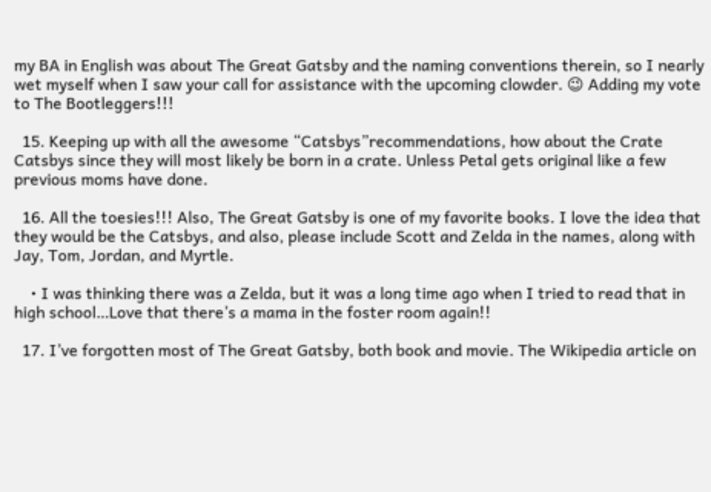my BA in English was about The Great Gatsby and the naming conventions therein, so I nearly wet myself when I saw your call for assistance with the upcoming clowder. 😉 Adding my vote to The Bootleggers!!!

  15. Keeping up with all the awesome “Catsbys”recommendations, how about the Crate Catsbys since they will most likely be born in a crate. Unless Petal gets original like a few previous moms have done.

  16. All the toesies!!! Also, The Great Gatsby is one of my favorite books. I love the idea that they would be the Catsbys, and also, please include Scott and Zelda in the names, along with Jay, Tom, Jordan, and Myrtle.

    • I was thinking there was a Zelda, but it was a long time ago when I tried to read that in high school…Love that there’s a mama in the foster room again!!

  17. I’ve forgotten most of The Great Gatsby, both book and movie. The Wikipedia article on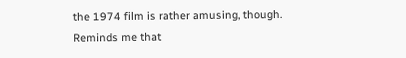the 1974 film is rather amusing, though. Reminds me that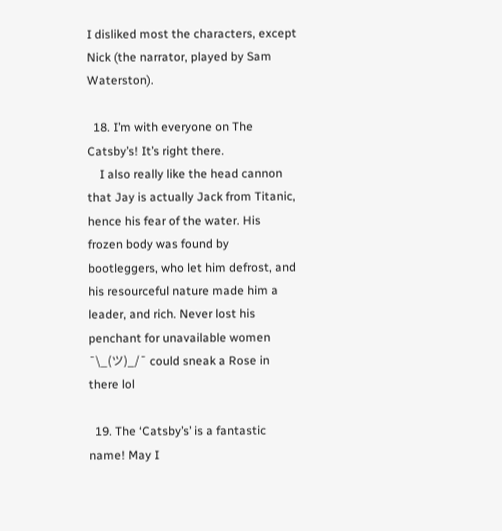I disliked most the characters, except Nick (the narrator, played by Sam Waterston).

  18. I’m with everyone on The Catsby’s! It’s right there.
    I also really like the head cannon that Jay is actually Jack from Titanic, hence his fear of the water. His frozen body was found by bootleggers, who let him defrost, and his resourceful nature made him a leader, and rich. Never lost his penchant for unavailable women ¯\_(ツ)_/¯ could sneak a Rose in there lol

  19. The ‘Catsby’s’ is a fantastic name! May I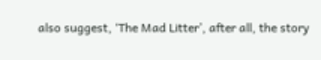also suggest, ‘The Mad Litter’, after all, the story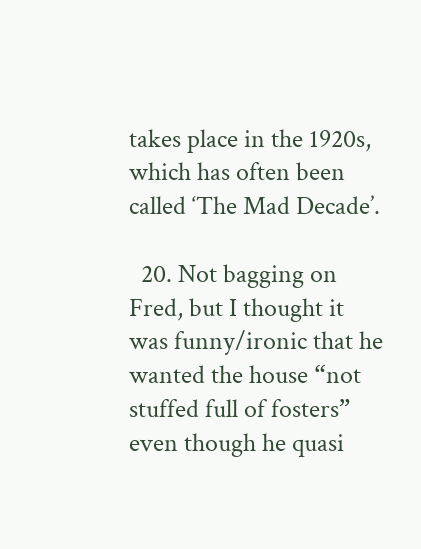takes place in the 1920s, which has often been called ‘The Mad Decade’.

  20. Not bagging on Fred, but I thought it was funny/ironic that he wanted the house “not stuffed full of fosters” even though he quasi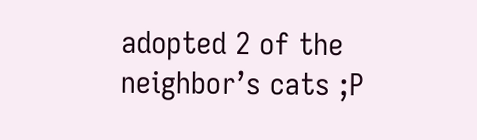adopted 2 of the neighbor’s cats ;P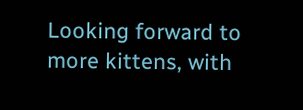Looking forward to more kittens, with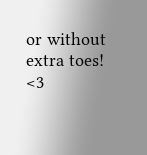or without extra toes! <3